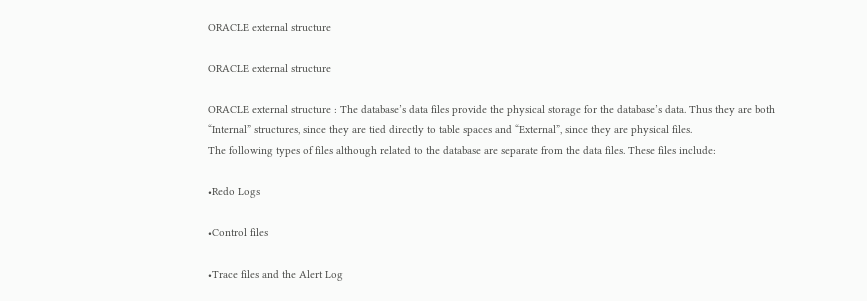ORACLE external structure

ORACLE external structure

ORACLE external structure : The database’s data files provide the physical storage for the database’s data. Thus they are both “Internal” structures, since they are tied directly to table spaces and “External”, since they are physical files.
The following types of files although related to the database are separate from the data files. These files include:

•Redo Logs

•Control files

•Trace files and the Alert Log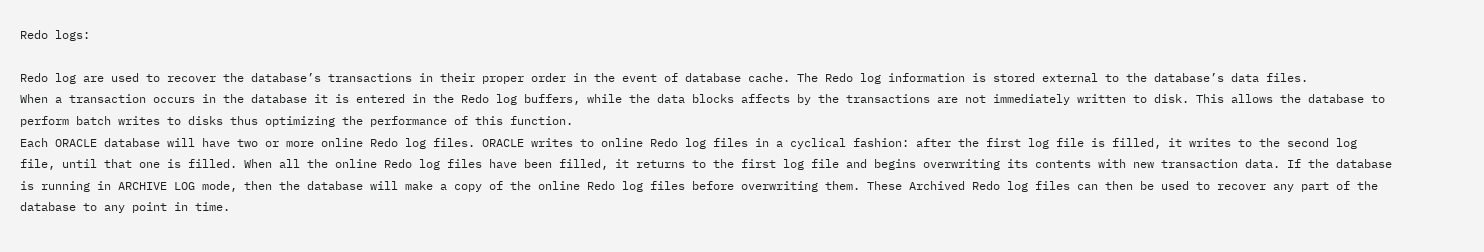Redo logs:

Redo log are used to recover the database’s transactions in their proper order in the event of database cache. The Redo log information is stored external to the database’s data files.
When a transaction occurs in the database it is entered in the Redo log buffers, while the data blocks affects by the transactions are not immediately written to disk. This allows the database to perform batch writes to disks thus optimizing the performance of this function.
Each ORACLE database will have two or more online Redo log files. ORACLE writes to online Redo log files in a cyclical fashion: after the first log file is filled, it writes to the second log file, until that one is filled. When all the online Redo log files have been filled, it returns to the first log file and begins overwriting its contents with new transaction data. If the database is running in ARCHIVE LOG mode, then the database will make a copy of the online Redo log files before overwriting them. These Archived Redo log files can then be used to recover any part of the database to any point in time.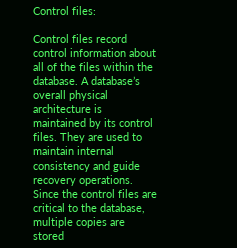Control files:

Control files record control information about all of the files within the database. A database’s overall physical architecture is maintained by its control files. They are used to maintain internal consistency and guide recovery operations.
Since the control files are critical to the database, multiple copies are stored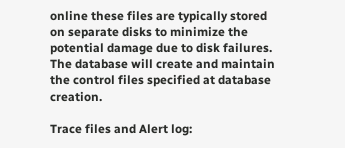online these files are typically stored on separate disks to minimize the potential damage due to disk failures. The database will create and maintain the control files specified at database creation.

Trace files and Alert log: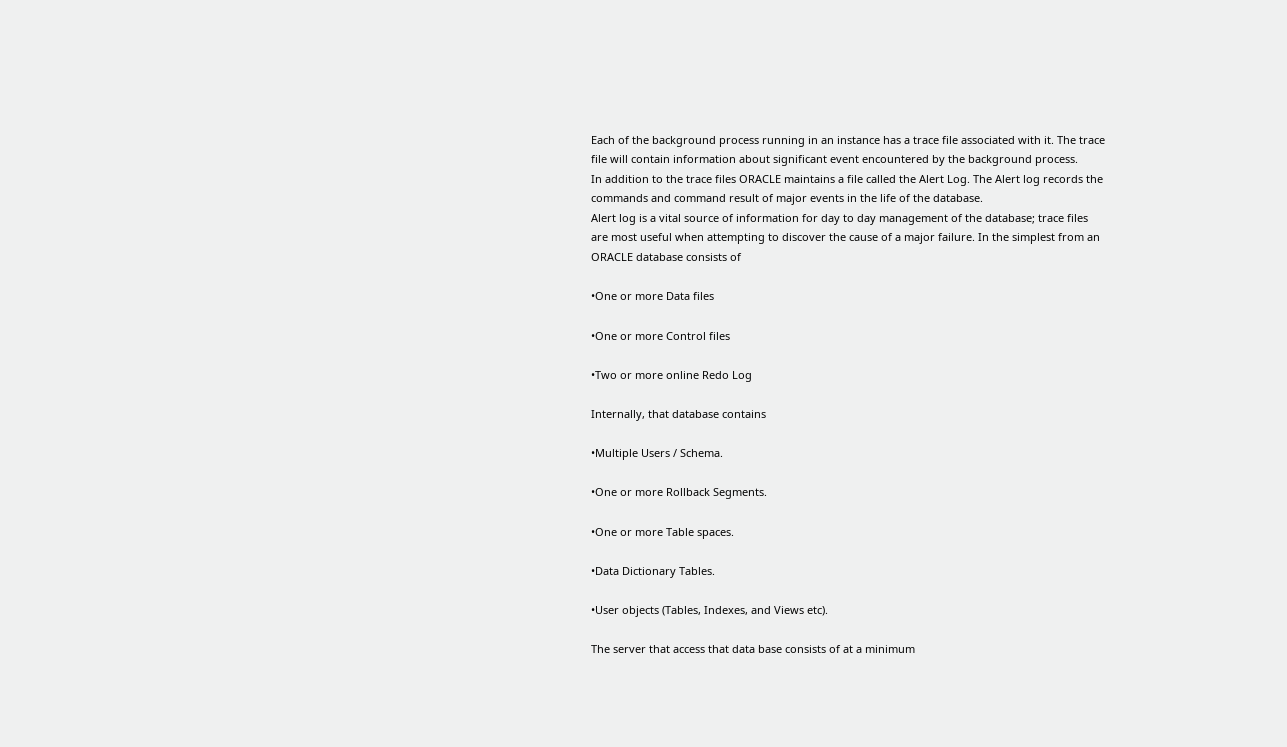Each of the background process running in an instance has a trace file associated with it. The trace file will contain information about significant event encountered by the background process.
In addition to the trace files ORACLE maintains a file called the Alert Log. The Alert log records the commands and command result of major events in the life of the database.
Alert log is a vital source of information for day to day management of the database; trace files are most useful when attempting to discover the cause of a major failure. In the simplest from an ORACLE database consists of

•One or more Data files

•One or more Control files

•Two or more online Redo Log

Internally, that database contains

•Multiple Users / Schema.

•One or more Rollback Segments.

•One or more Table spaces.

•Data Dictionary Tables.

•User objects (Tables, Indexes, and Views etc).

The server that access that data base consists of at a minimum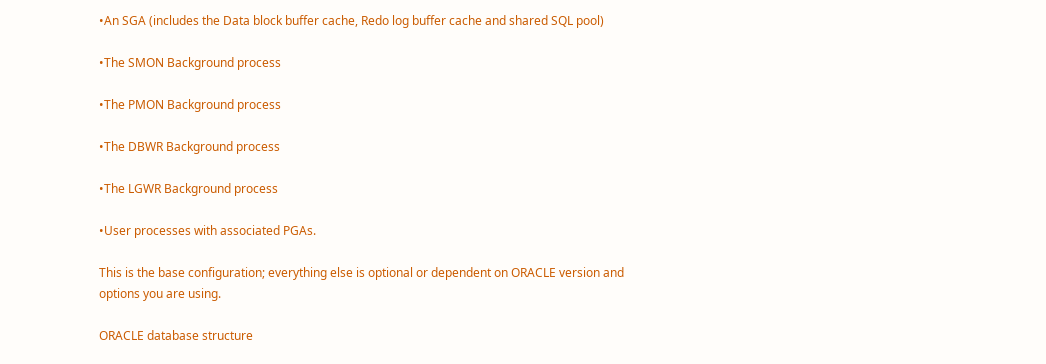•An SGA (includes the Data block buffer cache, Redo log buffer cache and shared SQL pool)

•The SMON Background process

•The PMON Background process

•The DBWR Background process

•The LGWR Background process

•User processes with associated PGAs.

This is the base configuration; everything else is optional or dependent on ORACLE version and options you are using.

ORACLE database structure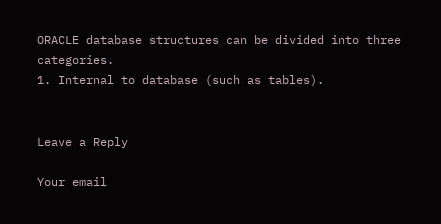ORACLE database structures can be divided into three categories.
1. Internal to database (such as tables).


Leave a Reply

Your email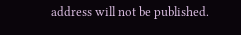address will not be published.